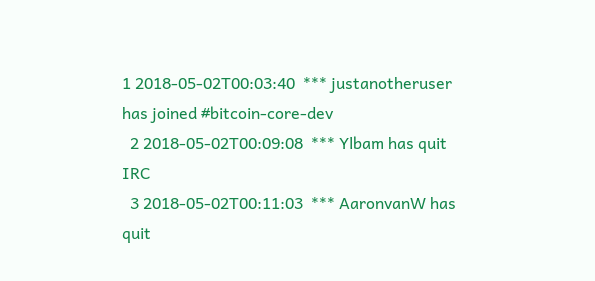1 2018-05-02T00:03:40  *** justanotheruser has joined #bitcoin-core-dev
  2 2018-05-02T00:09:08  *** Ylbam has quit IRC
  3 2018-05-02T00:11:03  *** AaronvanW has quit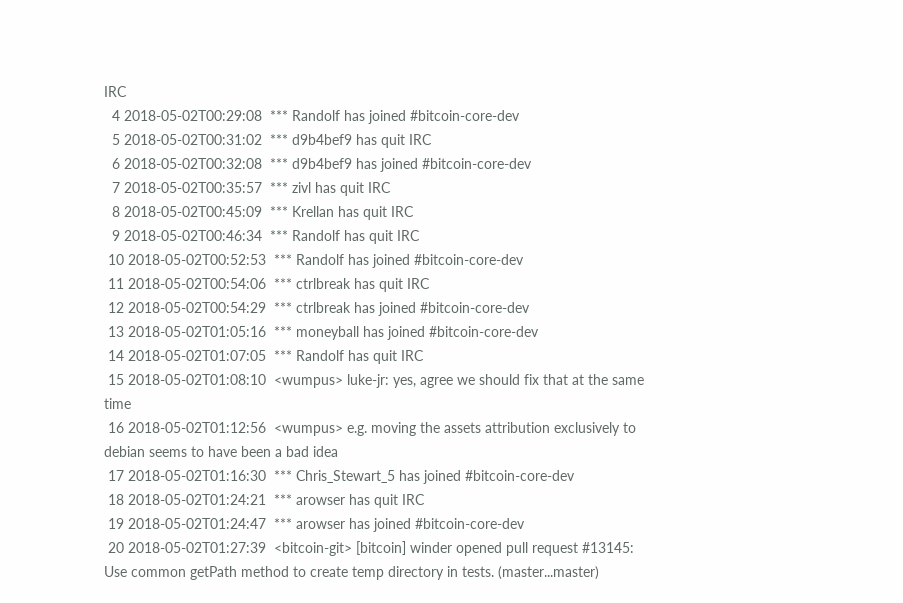IRC
  4 2018-05-02T00:29:08  *** Randolf has joined #bitcoin-core-dev
  5 2018-05-02T00:31:02  *** d9b4bef9 has quit IRC
  6 2018-05-02T00:32:08  *** d9b4bef9 has joined #bitcoin-core-dev
  7 2018-05-02T00:35:57  *** zivl has quit IRC
  8 2018-05-02T00:45:09  *** Krellan has quit IRC
  9 2018-05-02T00:46:34  *** Randolf has quit IRC
 10 2018-05-02T00:52:53  *** Randolf has joined #bitcoin-core-dev
 11 2018-05-02T00:54:06  *** ctrlbreak has quit IRC
 12 2018-05-02T00:54:29  *** ctrlbreak has joined #bitcoin-core-dev
 13 2018-05-02T01:05:16  *** moneyball has joined #bitcoin-core-dev
 14 2018-05-02T01:07:05  *** Randolf has quit IRC
 15 2018-05-02T01:08:10  <wumpus> luke-jr: yes, agree we should fix that at the same time
 16 2018-05-02T01:12:56  <wumpus> e.g. moving the assets attribution exclusively to debian seems to have been a bad idea
 17 2018-05-02T01:16:30  *** Chris_Stewart_5 has joined #bitcoin-core-dev
 18 2018-05-02T01:24:21  *** arowser has quit IRC
 19 2018-05-02T01:24:47  *** arowser has joined #bitcoin-core-dev
 20 2018-05-02T01:27:39  <bitcoin-git> [bitcoin] winder opened pull request #13145: Use common getPath method to create temp directory in tests. (master...master)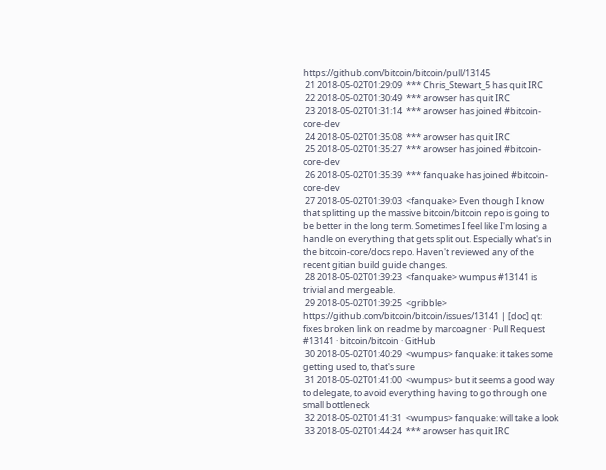https://github.com/bitcoin/bitcoin/pull/13145
 21 2018-05-02T01:29:09  *** Chris_Stewart_5 has quit IRC
 22 2018-05-02T01:30:49  *** arowser has quit IRC
 23 2018-05-02T01:31:14  *** arowser has joined #bitcoin-core-dev
 24 2018-05-02T01:35:08  *** arowser has quit IRC
 25 2018-05-02T01:35:27  *** arowser has joined #bitcoin-core-dev
 26 2018-05-02T01:35:39  *** fanquake has joined #bitcoin-core-dev
 27 2018-05-02T01:39:03  <fanquake> Even though I know that splitting up the massive bitcoin/bitcoin repo is going to be better in the long term. Sometimes I feel like I'm losing a handle on everything that gets split out. Especially what's in the bitcoin-core/docs repo. Haven't reviewed any of the recent gitian build guide changes.
 28 2018-05-02T01:39:23  <fanquake> wumpus #13141 is trivial and mergeable.
 29 2018-05-02T01:39:25  <gribble> https://github.com/bitcoin/bitcoin/issues/13141 | [doc] qt: fixes broken link on readme by marcoagner · Pull Request #13141 · bitcoin/bitcoin · GitHub
 30 2018-05-02T01:40:29  <wumpus> fanquake: it takes some getting used to, that's sure
 31 2018-05-02T01:41:00  <wumpus> but it seems a good way to delegate, to avoid everything having to go through one small bottleneck
 32 2018-05-02T01:41:31  <wumpus> fanquake: will take a look
 33 2018-05-02T01:44:24  *** arowser has quit IRC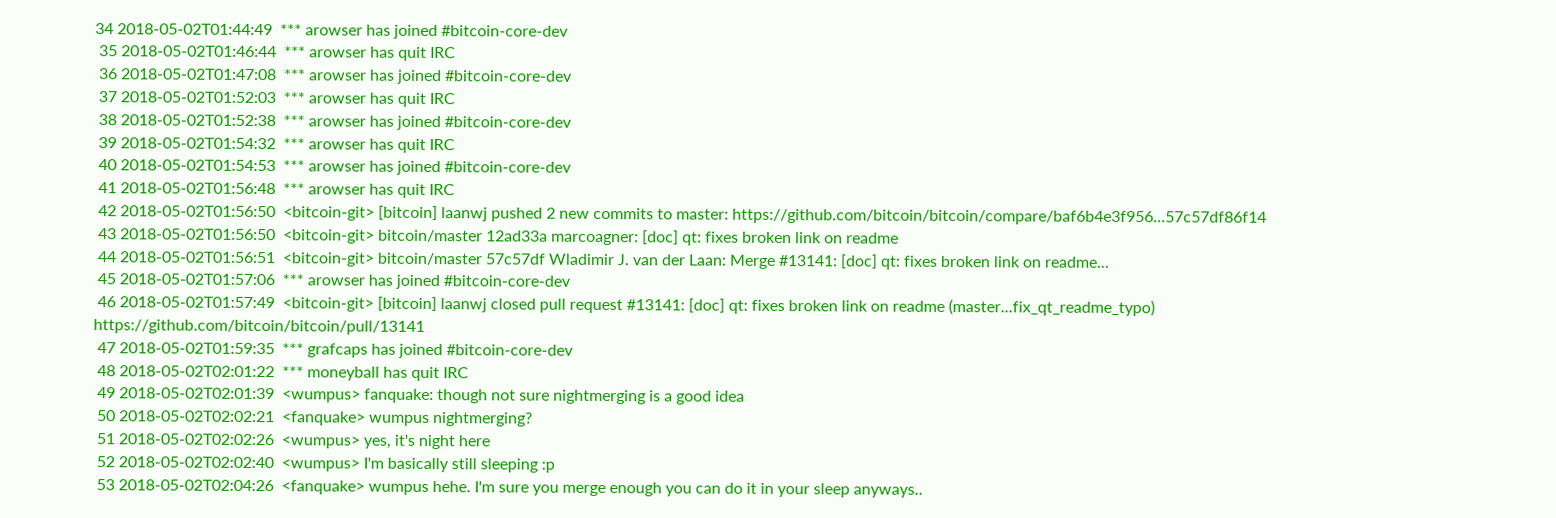34 2018-05-02T01:44:49  *** arowser has joined #bitcoin-core-dev
 35 2018-05-02T01:46:44  *** arowser has quit IRC
 36 2018-05-02T01:47:08  *** arowser has joined #bitcoin-core-dev
 37 2018-05-02T01:52:03  *** arowser has quit IRC
 38 2018-05-02T01:52:38  *** arowser has joined #bitcoin-core-dev
 39 2018-05-02T01:54:32  *** arowser has quit IRC
 40 2018-05-02T01:54:53  *** arowser has joined #bitcoin-core-dev
 41 2018-05-02T01:56:48  *** arowser has quit IRC
 42 2018-05-02T01:56:50  <bitcoin-git> [bitcoin] laanwj pushed 2 new commits to master: https://github.com/bitcoin/bitcoin/compare/baf6b4e3f956...57c57df86f14
 43 2018-05-02T01:56:50  <bitcoin-git> bitcoin/master 12ad33a marcoagner: [doc] qt: fixes broken link on readme
 44 2018-05-02T01:56:51  <bitcoin-git> bitcoin/master 57c57df Wladimir J. van der Laan: Merge #13141: [doc] qt: fixes broken link on readme...
 45 2018-05-02T01:57:06  *** arowser has joined #bitcoin-core-dev
 46 2018-05-02T01:57:49  <bitcoin-git> [bitcoin] laanwj closed pull request #13141: [doc] qt: fixes broken link on readme (master...fix_qt_readme_typo) https://github.com/bitcoin/bitcoin/pull/13141
 47 2018-05-02T01:59:35  *** grafcaps has joined #bitcoin-core-dev
 48 2018-05-02T02:01:22  *** moneyball has quit IRC
 49 2018-05-02T02:01:39  <wumpus> fanquake: though not sure nightmerging is a good idea
 50 2018-05-02T02:02:21  <fanquake> wumpus nightmerging?
 51 2018-05-02T02:02:26  <wumpus> yes, it's night here
 52 2018-05-02T02:02:40  <wumpus> I'm basically still sleeping :p
 53 2018-05-02T02:04:26  <fanquake> wumpus hehe. I'm sure you merge enough you can do it in your sleep anyways..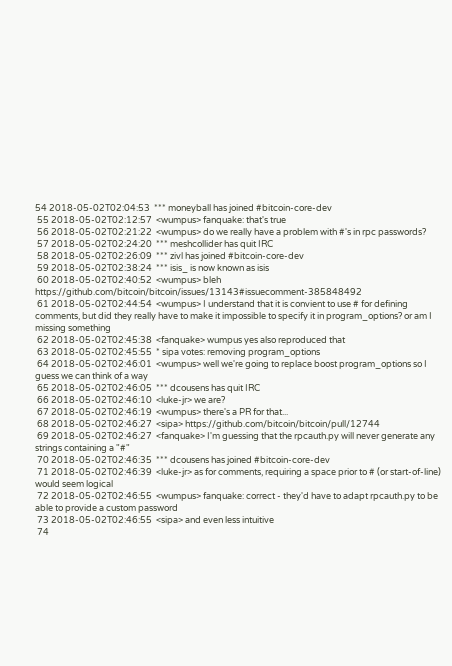54 2018-05-02T02:04:53  *** moneyball has joined #bitcoin-core-dev
 55 2018-05-02T02:12:57  <wumpus> fanquake: that's true
 56 2018-05-02T02:21:22  <wumpus> do we really have a problem with #'s in rpc passwords?
 57 2018-05-02T02:24:20  *** meshcollider has quit IRC
 58 2018-05-02T02:26:09  *** zivl has joined #bitcoin-core-dev
 59 2018-05-02T02:38:24  *** isis_ is now known as isis
 60 2018-05-02T02:40:52  <wumpus> bleh https://github.com/bitcoin/bitcoin/issues/13143#issuecomment-385848492
 61 2018-05-02T02:44:54  <wumpus> I understand that it is convient to use # for defining comments, but did they really have to make it impossible to specify it in program_options? or am I missing something
 62 2018-05-02T02:45:38  <fanquake> wumpus yes also reproduced that
 63 2018-05-02T02:45:55  * sipa votes: removing program_options
 64 2018-05-02T02:46:01  <wumpus> well we're going to replace boost program_options so I guess we can think of a way
 65 2018-05-02T02:46:05  *** dcousens has quit IRC
 66 2018-05-02T02:46:10  <luke-jr> we are?
 67 2018-05-02T02:46:19  <wumpus> there's a PR for that...
 68 2018-05-02T02:46:27  <sipa> https://github.com/bitcoin/bitcoin/pull/12744
 69 2018-05-02T02:46:27  <fanquake> I'm guessing that the rpcauth.py will never generate any strings containing a "#"
 70 2018-05-02T02:46:35  *** dcousens has joined #bitcoin-core-dev
 71 2018-05-02T02:46:39  <luke-jr> as for comments, requiring a space prior to # (or start-of-line) would seem logical
 72 2018-05-02T02:46:55  <wumpus> fanquake: correct - they'd have to adapt rpcauth.py to be able to provide a custom password
 73 2018-05-02T02:46:55  <sipa> and even less intuitive
 74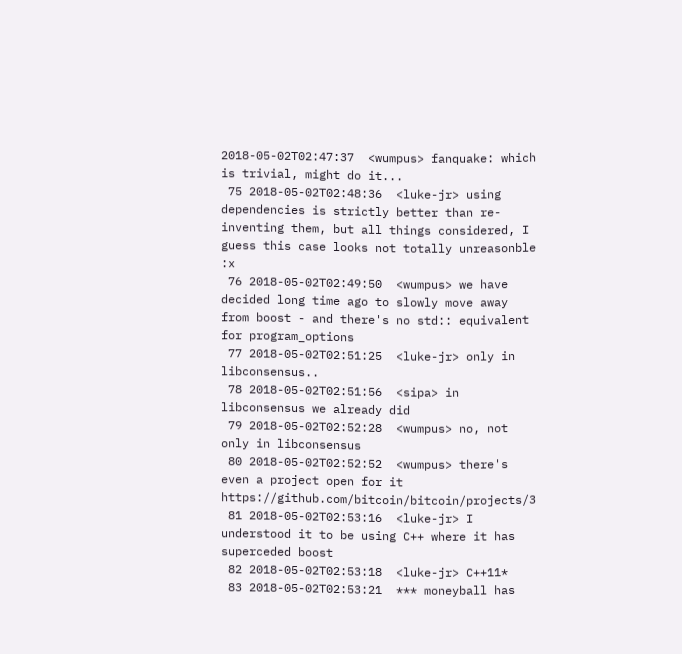2018-05-02T02:47:37  <wumpus> fanquake: which is trivial, might do it...
 75 2018-05-02T02:48:36  <luke-jr> using dependencies is strictly better than re-inventing them, but all things considered, I guess this case looks not totally unreasonble :x
 76 2018-05-02T02:49:50  <wumpus> we have decided long time ago to slowly move away from boost - and there's no std:: equivalent for program_options
 77 2018-05-02T02:51:25  <luke-jr> only in libconsensus..
 78 2018-05-02T02:51:56  <sipa> in libconsensus we already did
 79 2018-05-02T02:52:28  <wumpus> no, not only in libconsensus
 80 2018-05-02T02:52:52  <wumpus> there's even a project open for it https://github.com/bitcoin/bitcoin/projects/3
 81 2018-05-02T02:53:16  <luke-jr> I understood it to be using C++ where it has superceded boost
 82 2018-05-02T02:53:18  <luke-jr> C++11*
 83 2018-05-02T02:53:21  *** moneyball has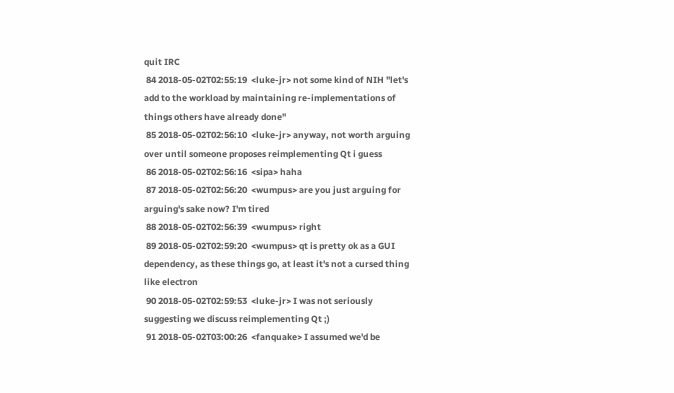quit IRC
 84 2018-05-02T02:55:19  <luke-jr> not some kind of NIH "let's add to the workload by maintaining re-implementations of things others have already done"
 85 2018-05-02T02:56:10  <luke-jr> anyway, not worth arguing over until someone proposes reimplementing Qt i guess
 86 2018-05-02T02:56:16  <sipa> haha
 87 2018-05-02T02:56:20  <wumpus> are you just arguing for arguing's sake now? I'm tired
 88 2018-05-02T02:56:39  <wumpus> right
 89 2018-05-02T02:59:20  <wumpus> qt is pretty ok as a GUI dependency, as these things go, at least it's not a cursed thing like electron
 90 2018-05-02T02:59:53  <luke-jr> I was not seriously suggesting we discuss reimplementing Qt ;)
 91 2018-05-02T03:00:26  <fanquake> I assumed we'd be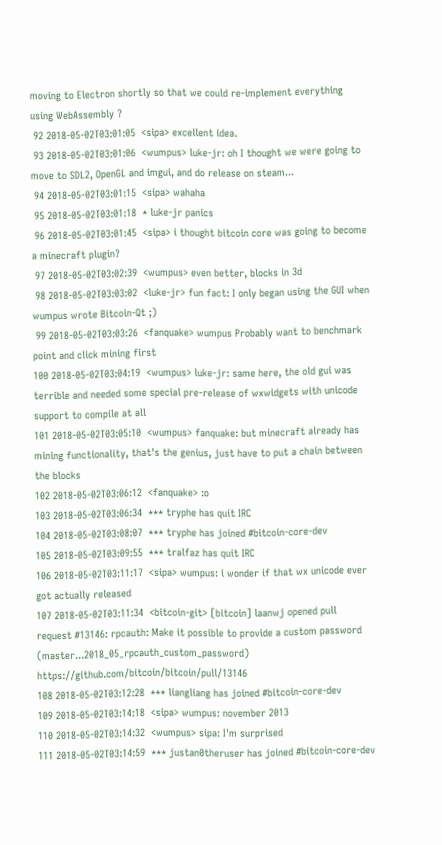moving to Electron shortly so that we could re-implement everything using WebAssembly ?
 92 2018-05-02T03:01:05  <sipa> excellent idea.
 93 2018-05-02T03:01:06  <wumpus> luke-jr: oh I thought we were going to move to SDL2, OpenGL and imgui, and do release on steam...
 94 2018-05-02T03:01:15  <sipa> wahaha
 95 2018-05-02T03:01:18  * luke-jr panics
 96 2018-05-02T03:01:45  <sipa> i thought bitcoin core was going to become a minecraft plugin?
 97 2018-05-02T03:02:39  <wumpus> even better, blocks in 3d
 98 2018-05-02T03:03:02  <luke-jr> fun fact: I only began using the GUI when wumpus wrote Bitcoin-Qt ;)
 99 2018-05-02T03:03:26  <fanquake> wumpus Probably want to benchmark point and click mining first
100 2018-05-02T03:04:19  <wumpus> luke-jr: same here, the old gui was terrible and needed some special pre-release of wxwidgets with unicode support to compile at all
101 2018-05-02T03:05:10  <wumpus> fanquake: but minecraft already has mining functionality, that's the genius, just have to put a chain between the blocks
102 2018-05-02T03:06:12  <fanquake> :o
103 2018-05-02T03:06:34  *** tryphe has quit IRC
104 2018-05-02T03:08:07  *** tryphe has joined #bitcoin-core-dev
105 2018-05-02T03:09:55  *** tralfaz has quit IRC
106 2018-05-02T03:11:17  <sipa> wumpus: i wonder if that wx unicode ever got actually released
107 2018-05-02T03:11:34  <bitcoin-git> [bitcoin] laanwj opened pull request #13146: rpcauth: Make it possible to provide a custom password (master...2018_05_rpcauth_custom_password) https://github.com/bitcoin/bitcoin/pull/13146
108 2018-05-02T03:12:28  *** liangliang has joined #bitcoin-core-dev
109 2018-05-02T03:14:18  <sipa> wumpus: november 2013
110 2018-05-02T03:14:32  <wumpus> sipa: I'm surprised
111 2018-05-02T03:14:59  *** justan0theruser has joined #bitcoin-core-dev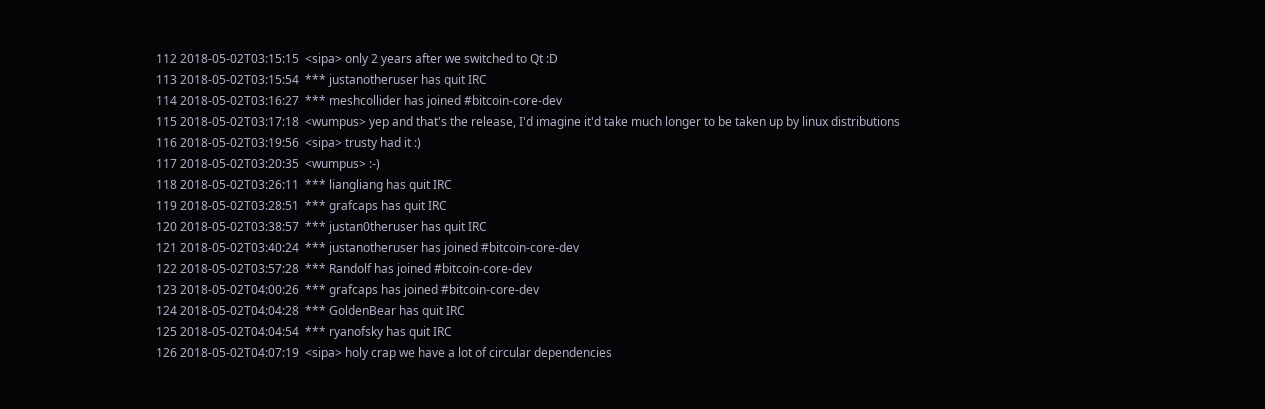112 2018-05-02T03:15:15  <sipa> only 2 years after we switched to Qt :D
113 2018-05-02T03:15:54  *** justanotheruser has quit IRC
114 2018-05-02T03:16:27  *** meshcollider has joined #bitcoin-core-dev
115 2018-05-02T03:17:18  <wumpus> yep and that's the release, I'd imagine it'd take much longer to be taken up by linux distributions
116 2018-05-02T03:19:56  <sipa> trusty had it :)
117 2018-05-02T03:20:35  <wumpus> :-)
118 2018-05-02T03:26:11  *** liangliang has quit IRC
119 2018-05-02T03:28:51  *** grafcaps has quit IRC
120 2018-05-02T03:38:57  *** justan0theruser has quit IRC
121 2018-05-02T03:40:24  *** justanotheruser has joined #bitcoin-core-dev
122 2018-05-02T03:57:28  *** Randolf has joined #bitcoin-core-dev
123 2018-05-02T04:00:26  *** grafcaps has joined #bitcoin-core-dev
124 2018-05-02T04:04:28  *** GoldenBear has quit IRC
125 2018-05-02T04:04:54  *** ryanofsky has quit IRC
126 2018-05-02T04:07:19  <sipa> holy crap we have a lot of circular dependencies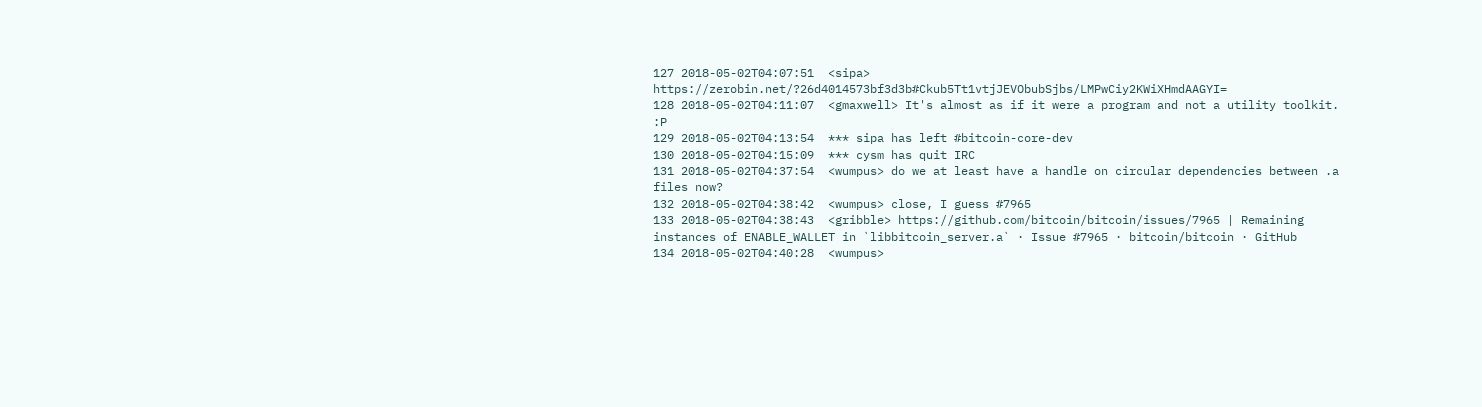127 2018-05-02T04:07:51  <sipa> https://zerobin.net/?26d4014573bf3d3b#Ckub5Tt1vtjJEVObubSjbs/LMPwCiy2KWiXHmdAAGYI=
128 2018-05-02T04:11:07  <gmaxwell> It's almost as if it were a program and not a utility toolkit. :P
129 2018-05-02T04:13:54  *** sipa has left #bitcoin-core-dev
130 2018-05-02T04:15:09  *** cysm has quit IRC
131 2018-05-02T04:37:54  <wumpus> do we at least have a handle on circular dependencies between .a files now?
132 2018-05-02T04:38:42  <wumpus> close, I guess #7965
133 2018-05-02T04:38:43  <gribble> https://github.com/bitcoin/bitcoin/issues/7965 | Remaining instances of ENABLE_WALLET in `libbitcoin_server.a` · Issue #7965 · bitcoin/bitcoin · GitHub
134 2018-05-02T04:40:28  <wumpus>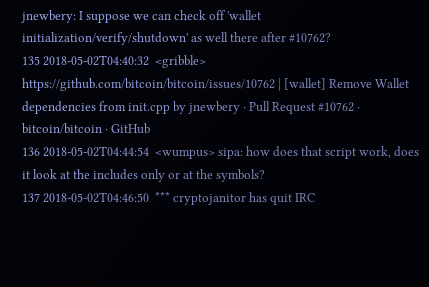jnewbery: I suppose we can check off 'wallet initialization/verify/shutdown' as well there after #10762?
135 2018-05-02T04:40:32  <gribble> https://github.com/bitcoin/bitcoin/issues/10762 | [wallet] Remove Wallet dependencies from init.cpp by jnewbery · Pull Request #10762 · bitcoin/bitcoin · GitHub
136 2018-05-02T04:44:54  <wumpus> sipa: how does that script work, does it look at the includes only or at the symbols?
137 2018-05-02T04:46:50  *** cryptojanitor has quit IRC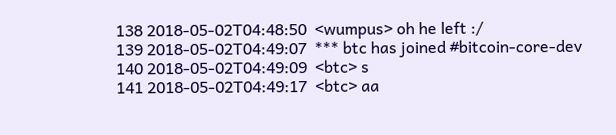138 2018-05-02T04:48:50  <wumpus> oh he left :/
139 2018-05-02T04:49:07  *** btc has joined #bitcoin-core-dev
140 2018-05-02T04:49:09  <btc> s
141 2018-05-02T04:49:17  <btc> aa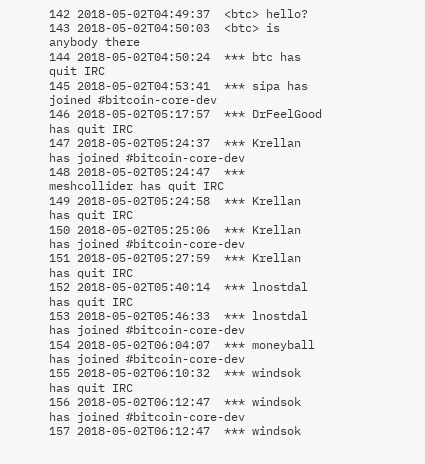142 2018-05-02T04:49:37  <btc> hello?
143 2018-05-02T04:50:03  <btc> is anybody there
144 2018-05-02T04:50:24  *** btc has quit IRC
145 2018-05-02T04:53:41  *** sipa has joined #bitcoin-core-dev
146 2018-05-02T05:17:57  *** DrFeelGood has quit IRC
147 2018-05-02T05:24:37  *** Krellan has joined #bitcoin-core-dev
148 2018-05-02T05:24:47  *** meshcollider has quit IRC
149 2018-05-02T05:24:58  *** Krellan has quit IRC
150 2018-05-02T05:25:06  *** Krellan has joined #bitcoin-core-dev
151 2018-05-02T05:27:59  *** Krellan has quit IRC
152 2018-05-02T05:40:14  *** lnostdal has quit IRC
153 2018-05-02T05:46:33  *** lnostdal has joined #bitcoin-core-dev
154 2018-05-02T06:04:07  *** moneyball has joined #bitcoin-core-dev
155 2018-05-02T06:10:32  *** windsok has quit IRC
156 2018-05-02T06:12:47  *** windsok has joined #bitcoin-core-dev
157 2018-05-02T06:12:47  *** windsok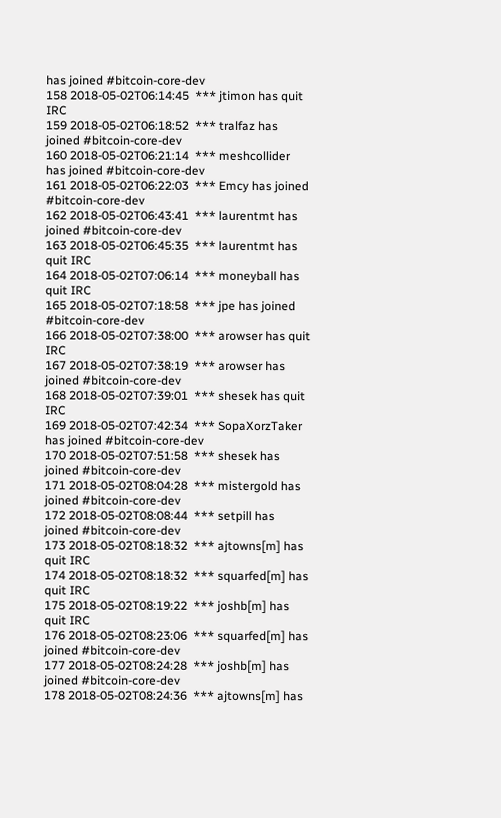has joined #bitcoin-core-dev
158 2018-05-02T06:14:45  *** jtimon has quit IRC
159 2018-05-02T06:18:52  *** tralfaz has joined #bitcoin-core-dev
160 2018-05-02T06:21:14  *** meshcollider has joined #bitcoin-core-dev
161 2018-05-02T06:22:03  *** Emcy has joined #bitcoin-core-dev
162 2018-05-02T06:43:41  *** laurentmt has joined #bitcoin-core-dev
163 2018-05-02T06:45:35  *** laurentmt has quit IRC
164 2018-05-02T07:06:14  *** moneyball has quit IRC
165 2018-05-02T07:18:58  *** jpe has joined #bitcoin-core-dev
166 2018-05-02T07:38:00  *** arowser has quit IRC
167 2018-05-02T07:38:19  *** arowser has joined #bitcoin-core-dev
168 2018-05-02T07:39:01  *** shesek has quit IRC
169 2018-05-02T07:42:34  *** SopaXorzTaker has joined #bitcoin-core-dev
170 2018-05-02T07:51:58  *** shesek has joined #bitcoin-core-dev
171 2018-05-02T08:04:28  *** mistergold has joined #bitcoin-core-dev
172 2018-05-02T08:08:44  *** setpill has joined #bitcoin-core-dev
173 2018-05-02T08:18:32  *** ajtowns[m] has quit IRC
174 2018-05-02T08:18:32  *** squarfed[m] has quit IRC
175 2018-05-02T08:19:22  *** joshb[m] has quit IRC
176 2018-05-02T08:23:06  *** squarfed[m] has joined #bitcoin-core-dev
177 2018-05-02T08:24:28  *** joshb[m] has joined #bitcoin-core-dev
178 2018-05-02T08:24:36  *** ajtowns[m] has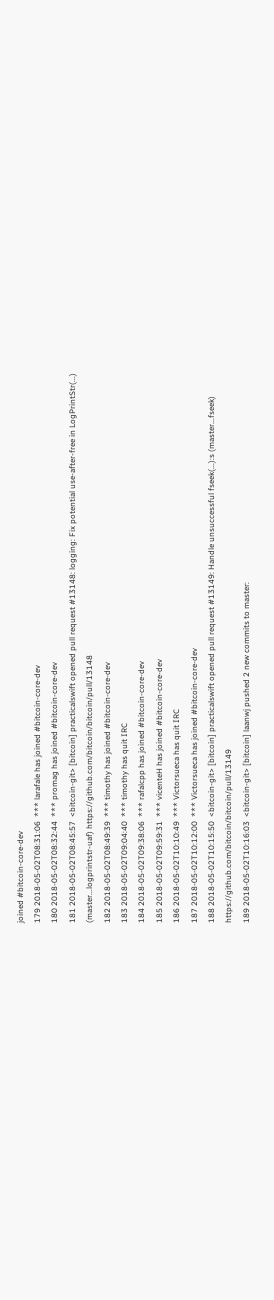joined #bitcoin-core-dev
179 2018-05-02T08:31:06  *** larafale has joined #bitcoin-core-dev
180 2018-05-02T08:32:44  *** promag has joined #bitcoin-core-dev
181 2018-05-02T08:45:57  <bitcoin-git> [bitcoin] practicalswift opened pull request #13148: logging: Fix potential use-after-free in LogPrintStr(...) (master...logprintstr-uaf) https://github.com/bitcoin/bitcoin/pull/13148
182 2018-05-02T08:49:39  *** timothy has joined #bitcoin-core-dev
183 2018-05-02T09:04:40  *** timothy has quit IRC
184 2018-05-02T09:38:06  *** rafalcpp has joined #bitcoin-core-dev
185 2018-05-02T09:59:31  *** vicenteH has joined #bitcoin-core-dev
186 2018-05-02T10:10:49  *** Victorsueca has quit IRC
187 2018-05-02T10:12:00  *** Victorsueca has joined #bitcoin-core-dev
188 2018-05-02T10:15:50  <bitcoin-git> [bitcoin] practicalswift opened pull request #13149: Handle unsuccessful fseek(...):s (master...fseek) https://github.com/bitcoin/bitcoin/pull/13149
189 2018-05-02T10:16:03  <bitcoin-git> [bitcoin] laanwj pushed 2 new commits to master: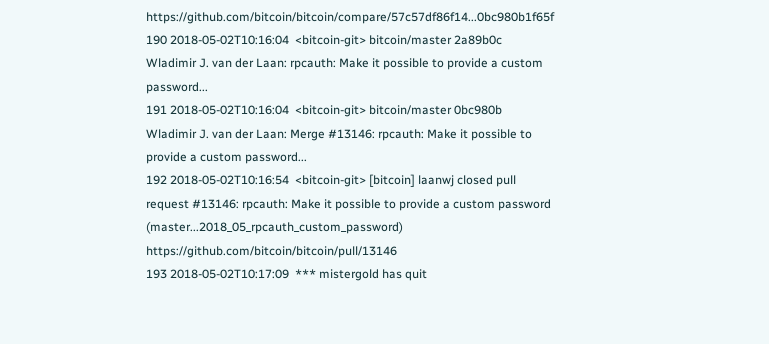https://github.com/bitcoin/bitcoin/compare/57c57df86f14...0bc980b1f65f
190 2018-05-02T10:16:04  <bitcoin-git> bitcoin/master 2a89b0c Wladimir J. van der Laan: rpcauth: Make it possible to provide a custom password...
191 2018-05-02T10:16:04  <bitcoin-git> bitcoin/master 0bc980b Wladimir J. van der Laan: Merge #13146: rpcauth: Make it possible to provide a custom password...
192 2018-05-02T10:16:54  <bitcoin-git> [bitcoin] laanwj closed pull request #13146: rpcauth: Make it possible to provide a custom password (master...2018_05_rpcauth_custom_password) https://github.com/bitcoin/bitcoin/pull/13146
193 2018-05-02T10:17:09  *** mistergold has quit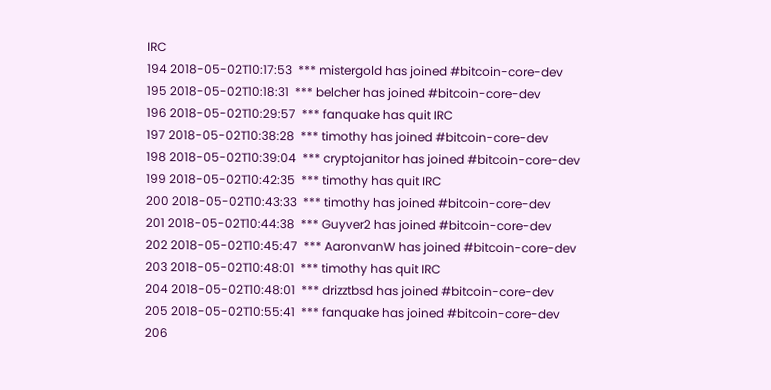IRC
194 2018-05-02T10:17:53  *** mistergold has joined #bitcoin-core-dev
195 2018-05-02T10:18:31  *** belcher has joined #bitcoin-core-dev
196 2018-05-02T10:29:57  *** fanquake has quit IRC
197 2018-05-02T10:38:28  *** timothy has joined #bitcoin-core-dev
198 2018-05-02T10:39:04  *** cryptojanitor has joined #bitcoin-core-dev
199 2018-05-02T10:42:35  *** timothy has quit IRC
200 2018-05-02T10:43:33  *** timothy has joined #bitcoin-core-dev
201 2018-05-02T10:44:38  *** Guyver2 has joined #bitcoin-core-dev
202 2018-05-02T10:45:47  *** AaronvanW has joined #bitcoin-core-dev
203 2018-05-02T10:48:01  *** timothy has quit IRC
204 2018-05-02T10:48:01  *** drizztbsd has joined #bitcoin-core-dev
205 2018-05-02T10:55:41  *** fanquake has joined #bitcoin-core-dev
206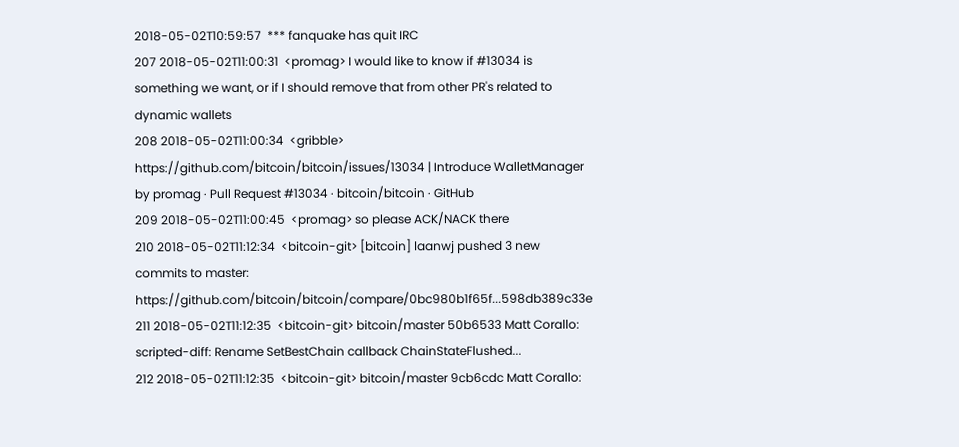2018-05-02T10:59:57  *** fanquake has quit IRC
207 2018-05-02T11:00:31  <promag> I would like to know if #13034 is something we want, or if I should remove that from other PR's related to dynamic wallets
208 2018-05-02T11:00:34  <gribble> https://github.com/bitcoin/bitcoin/issues/13034 | Introduce WalletManager by promag · Pull Request #13034 · bitcoin/bitcoin · GitHub
209 2018-05-02T11:00:45  <promag> so please ACK/NACK there
210 2018-05-02T11:12:34  <bitcoin-git> [bitcoin] laanwj pushed 3 new commits to master: https://github.com/bitcoin/bitcoin/compare/0bc980b1f65f...598db389c33e
211 2018-05-02T11:12:35  <bitcoin-git> bitcoin/master 50b6533 Matt Corallo: scripted-diff: Rename SetBestChain callback ChainStateFlushed...
212 2018-05-02T11:12:35  <bitcoin-git> bitcoin/master 9cb6cdc Matt Corallo: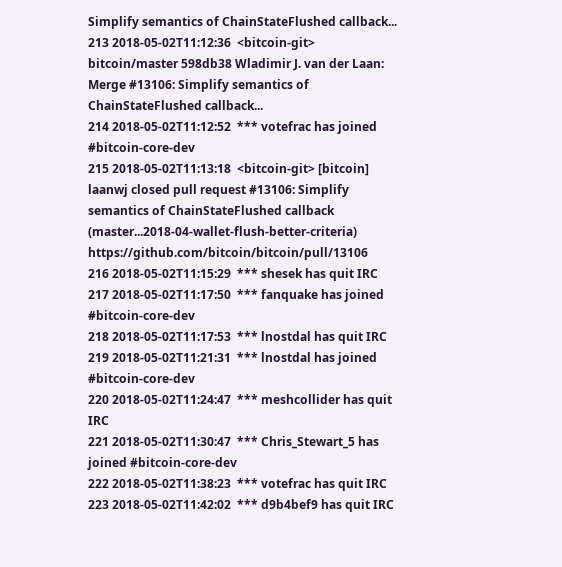Simplify semantics of ChainStateFlushed callback...
213 2018-05-02T11:12:36  <bitcoin-git> bitcoin/master 598db38 Wladimir J. van der Laan: Merge #13106: Simplify semantics of ChainStateFlushed callback...
214 2018-05-02T11:12:52  *** votefrac has joined #bitcoin-core-dev
215 2018-05-02T11:13:18  <bitcoin-git> [bitcoin] laanwj closed pull request #13106: Simplify semantics of ChainStateFlushed callback (master...2018-04-wallet-flush-better-criteria) https://github.com/bitcoin/bitcoin/pull/13106
216 2018-05-02T11:15:29  *** shesek has quit IRC
217 2018-05-02T11:17:50  *** fanquake has joined #bitcoin-core-dev
218 2018-05-02T11:17:53  *** lnostdal has quit IRC
219 2018-05-02T11:21:31  *** lnostdal has joined #bitcoin-core-dev
220 2018-05-02T11:24:47  *** meshcollider has quit IRC
221 2018-05-02T11:30:47  *** Chris_Stewart_5 has joined #bitcoin-core-dev
222 2018-05-02T11:38:23  *** votefrac has quit IRC
223 2018-05-02T11:42:02  *** d9b4bef9 has quit IRC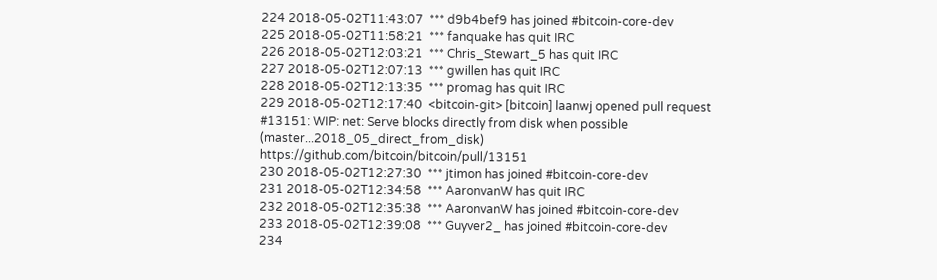224 2018-05-02T11:43:07  *** d9b4bef9 has joined #bitcoin-core-dev
225 2018-05-02T11:58:21  *** fanquake has quit IRC
226 2018-05-02T12:03:21  *** Chris_Stewart_5 has quit IRC
227 2018-05-02T12:07:13  *** gwillen has quit IRC
228 2018-05-02T12:13:35  *** promag has quit IRC
229 2018-05-02T12:17:40  <bitcoin-git> [bitcoin] laanwj opened pull request #13151: WIP: net: Serve blocks directly from disk when possible (master...2018_05_direct_from_disk) https://github.com/bitcoin/bitcoin/pull/13151
230 2018-05-02T12:27:30  *** jtimon has joined #bitcoin-core-dev
231 2018-05-02T12:34:58  *** AaronvanW has quit IRC
232 2018-05-02T12:35:38  *** AaronvanW has joined #bitcoin-core-dev
233 2018-05-02T12:39:08  *** Guyver2_ has joined #bitcoin-core-dev
234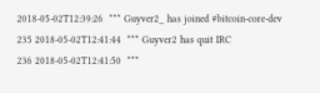2018-05-02T12:39:26  *** Guyver2_ has joined #bitcoin-core-dev
235 2018-05-02T12:41:44  *** Guyver2 has quit IRC
236 2018-05-02T12:41:50  ***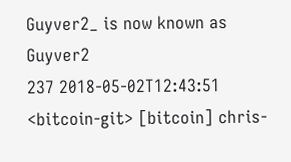Guyver2_ is now known as Guyver2
237 2018-05-02T12:43:51  <bitcoin-git> [bitcoin] chris-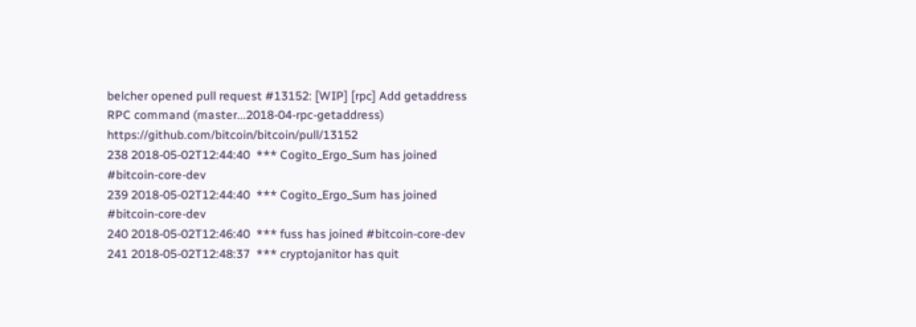belcher opened pull request #13152: [WIP] [rpc] Add getaddress RPC command (master...2018-04-rpc-getaddress) https://github.com/bitcoin/bitcoin/pull/13152
238 2018-05-02T12:44:40  *** Cogito_Ergo_Sum has joined #bitcoin-core-dev
239 2018-05-02T12:44:40  *** Cogito_Ergo_Sum has joined #bitcoin-core-dev
240 2018-05-02T12:46:40  *** fuss has joined #bitcoin-core-dev
241 2018-05-02T12:48:37  *** cryptojanitor has quit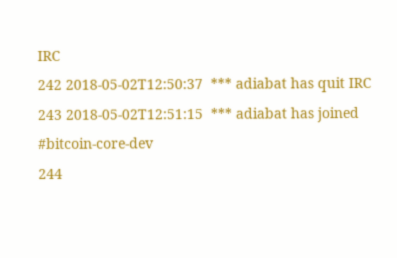IRC
242 2018-05-02T12:50:37  *** adiabat has quit IRC
243 2018-05-02T12:51:15  *** adiabat has joined #bitcoin-core-dev
244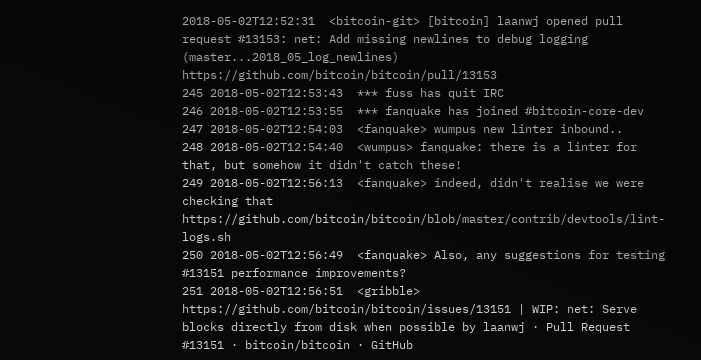2018-05-02T12:52:31  <bitcoin-git> [bitcoin] laanwj opened pull request #13153: net: Add missing newlines to debug logging (master...2018_05_log_newlines) https://github.com/bitcoin/bitcoin/pull/13153
245 2018-05-02T12:53:43  *** fuss has quit IRC
246 2018-05-02T12:53:55  *** fanquake has joined #bitcoin-core-dev
247 2018-05-02T12:54:03  <fanquake> wumpus new linter inbound..
248 2018-05-02T12:54:40  <wumpus> fanquake: there is a linter for that, but somehow it didn't catch these!
249 2018-05-02T12:56:13  <fanquake> indeed, didn't realise we were checking that https://github.com/bitcoin/bitcoin/blob/master/contrib/devtools/lint-logs.sh
250 2018-05-02T12:56:49  <fanquake> Also, any suggestions for testing #13151 performance improvements?
251 2018-05-02T12:56:51  <gribble> https://github.com/bitcoin/bitcoin/issues/13151 | WIP: net: Serve blocks directly from disk when possible by laanwj · Pull Request #13151 · bitcoin/bitcoin · GitHub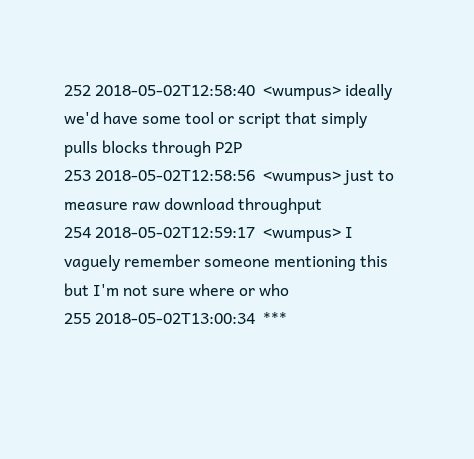252 2018-05-02T12:58:40  <wumpus> ideally we'd have some tool or script that simply pulls blocks through P2P
253 2018-05-02T12:58:56  <wumpus> just to measure raw download throughput
254 2018-05-02T12:59:17  <wumpus> I vaguely remember someone mentioning this but I'm not sure where or who
255 2018-05-02T13:00:34  ***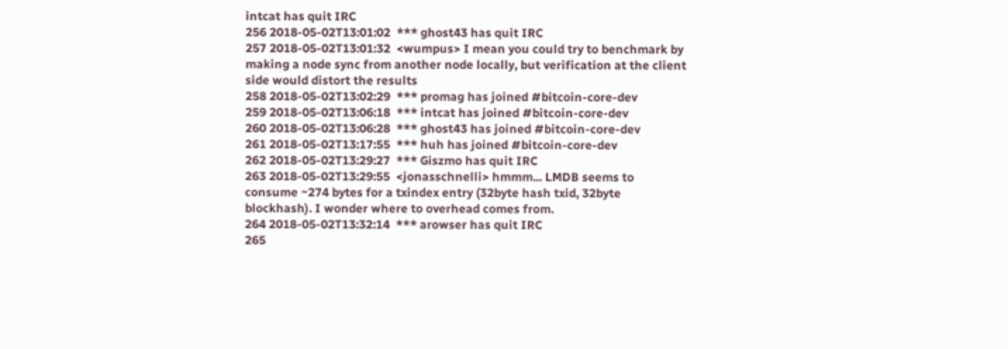intcat has quit IRC
256 2018-05-02T13:01:02  *** ghost43 has quit IRC
257 2018-05-02T13:01:32  <wumpus> I mean you could try to benchmark by making a node sync from another node locally, but verification at the client side would distort the results
258 2018-05-02T13:02:29  *** promag has joined #bitcoin-core-dev
259 2018-05-02T13:06:18  *** intcat has joined #bitcoin-core-dev
260 2018-05-02T13:06:28  *** ghost43 has joined #bitcoin-core-dev
261 2018-05-02T13:17:55  *** huh has joined #bitcoin-core-dev
262 2018-05-02T13:29:27  *** Giszmo has quit IRC
263 2018-05-02T13:29:55  <jonasschnelli> hmmm... LMDB seems to consume ~274 bytes for a txindex entry (32byte hash txid, 32byte blockhash). I wonder where to overhead comes from.
264 2018-05-02T13:32:14  *** arowser has quit IRC
265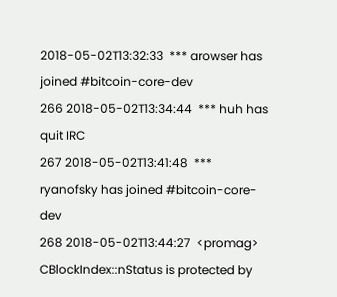2018-05-02T13:32:33  *** arowser has joined #bitcoin-core-dev
266 2018-05-02T13:34:44  *** huh has quit IRC
267 2018-05-02T13:41:48  *** ryanofsky has joined #bitcoin-core-dev
268 2018-05-02T13:44:27  <promag> CBlockIndex::nStatus is protected by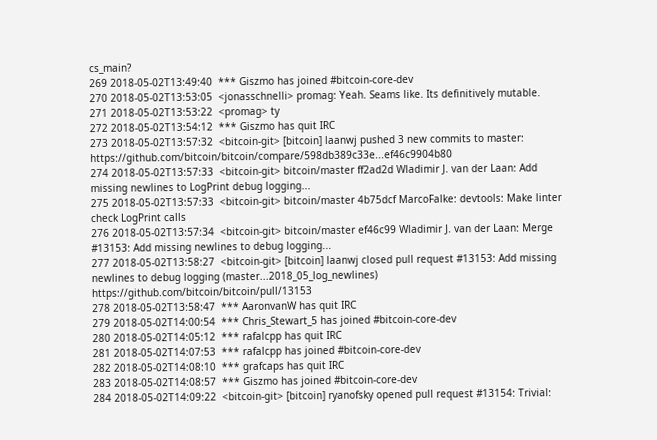cs_main?
269 2018-05-02T13:49:40  *** Giszmo has joined #bitcoin-core-dev
270 2018-05-02T13:53:05  <jonasschnelli> promag: Yeah. Seams like. Its definitively mutable.
271 2018-05-02T13:53:22  <promag> ty
272 2018-05-02T13:54:12  *** Giszmo has quit IRC
273 2018-05-02T13:57:32  <bitcoin-git> [bitcoin] laanwj pushed 3 new commits to master: https://github.com/bitcoin/bitcoin/compare/598db389c33e...ef46c9904b80
274 2018-05-02T13:57:33  <bitcoin-git> bitcoin/master ff2ad2d Wladimir J. van der Laan: Add missing newlines to LogPrint debug logging...
275 2018-05-02T13:57:33  <bitcoin-git> bitcoin/master 4b75dcf MarcoFalke: devtools: Make linter check LogPrint calls
276 2018-05-02T13:57:34  <bitcoin-git> bitcoin/master ef46c99 Wladimir J. van der Laan: Merge #13153: Add missing newlines to debug logging...
277 2018-05-02T13:58:27  <bitcoin-git> [bitcoin] laanwj closed pull request #13153: Add missing newlines to debug logging (master...2018_05_log_newlines) https://github.com/bitcoin/bitcoin/pull/13153
278 2018-05-02T13:58:47  *** AaronvanW has quit IRC
279 2018-05-02T14:00:54  *** Chris_Stewart_5 has joined #bitcoin-core-dev
280 2018-05-02T14:05:12  *** rafalcpp has quit IRC
281 2018-05-02T14:07:53  *** rafalcpp has joined #bitcoin-core-dev
282 2018-05-02T14:08:10  *** grafcaps has quit IRC
283 2018-05-02T14:08:57  *** Giszmo has joined #bitcoin-core-dev
284 2018-05-02T14:09:22  <bitcoin-git> [bitcoin] ryanofsky opened pull request #13154: Trivial: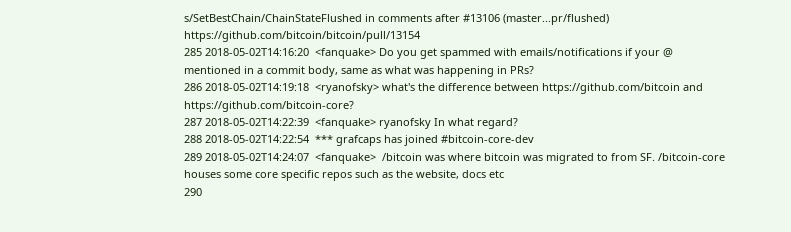s/SetBestChain/ChainStateFlushed in comments after #13106 (master...pr/flushed) https://github.com/bitcoin/bitcoin/pull/13154
285 2018-05-02T14:16:20  <fanquake> Do you get spammed with emails/notifications if your @ mentioned in a commit body, same as what was happening in PRs?
286 2018-05-02T14:19:18  <ryanofsky> what's the difference between https://github.com/bitcoin and https://github.com/bitcoin-core?
287 2018-05-02T14:22:39  <fanquake> ryanofsky In what regard?
288 2018-05-02T14:22:54  *** grafcaps has joined #bitcoin-core-dev
289 2018-05-02T14:24:07  <fanquake>  /bitcoin was where bitcoin was migrated to from SF. /bitcoin-core houses some core specific repos such as the website, docs etc
290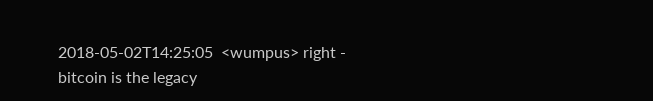2018-05-02T14:25:05  <wumpus> right - bitcoin is the legacy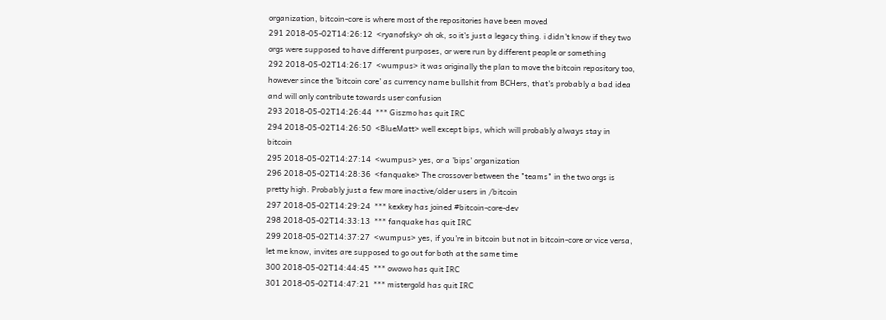organization, bitcoin-core is where most of the repositories have been moved
291 2018-05-02T14:26:12  <ryanofsky> oh ok, so it's just a legacy thing. i didn't know if they two orgs were supposed to have different purposes, or were run by different people or something
292 2018-05-02T14:26:17  <wumpus> it was originally the plan to move the bitcoin repository too, however since the 'bitcoin core' as currency name bullshit from BCHers, that's probably a bad idea and will only contribute towards user confusion
293 2018-05-02T14:26:44  *** Giszmo has quit IRC
294 2018-05-02T14:26:50  <BlueMatt> well except bips, which will probably always stay in bitcoin
295 2018-05-02T14:27:14  <wumpus> yes, or a 'bips' organization
296 2018-05-02T14:28:36  <fanquake> The crossover between the "teams" in the two orgs is pretty high. Probably just a few more inactive/older users in /bitcoin
297 2018-05-02T14:29:24  *** kexkey has joined #bitcoin-core-dev
298 2018-05-02T14:33:13  *** fanquake has quit IRC
299 2018-05-02T14:37:27  <wumpus> yes, if you're in bitcoin but not in bitcoin-core or vice versa, let me know, invites are supposed to go out for both at the same time
300 2018-05-02T14:44:45  *** owowo has quit IRC
301 2018-05-02T14:47:21  *** mistergold has quit IRC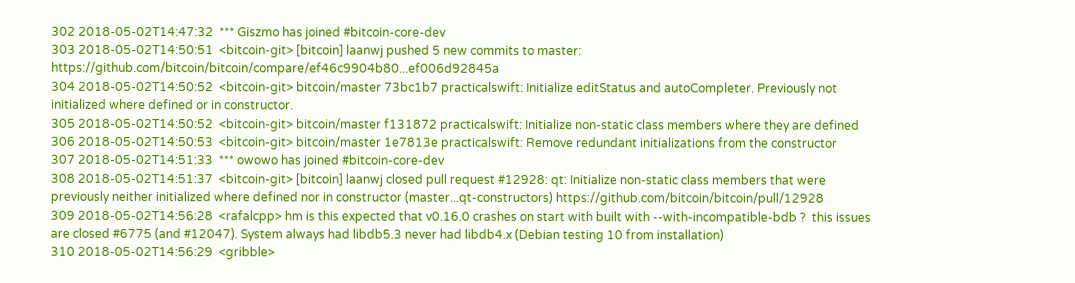302 2018-05-02T14:47:32  *** Giszmo has joined #bitcoin-core-dev
303 2018-05-02T14:50:51  <bitcoin-git> [bitcoin] laanwj pushed 5 new commits to master: https://github.com/bitcoin/bitcoin/compare/ef46c9904b80...ef006d92845a
304 2018-05-02T14:50:52  <bitcoin-git> bitcoin/master 73bc1b7 practicalswift: Initialize editStatus and autoCompleter. Previously not initialized where defined or in constructor.
305 2018-05-02T14:50:52  <bitcoin-git> bitcoin/master f131872 practicalswift: Initialize non-static class members where they are defined
306 2018-05-02T14:50:53  <bitcoin-git> bitcoin/master 1e7813e practicalswift: Remove redundant initializations from the constructor
307 2018-05-02T14:51:33  *** owowo has joined #bitcoin-core-dev
308 2018-05-02T14:51:37  <bitcoin-git> [bitcoin] laanwj closed pull request #12928: qt: Initialize non-static class members that were previously neither initialized where defined nor in constructor (master...qt-constructors) https://github.com/bitcoin/bitcoin/pull/12928
309 2018-05-02T14:56:28  <rafalcpp> hm is this expected that v0.16.0 crashes on start with built with --with-incompatible-bdb ?  this issues are closed #6775 (and #12047). System always had libdb5.3 never had libdb4.x (Debian testing 10 from installation)
310 2018-05-02T14:56:29  <gribble>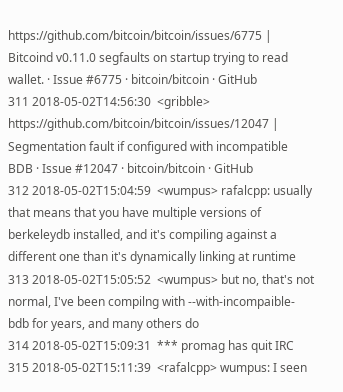https://github.com/bitcoin/bitcoin/issues/6775 | Bitcoind v0.11.0 segfaults on startup trying to read wallet. · Issue #6775 · bitcoin/bitcoin · GitHub
311 2018-05-02T14:56:30  <gribble> https://github.com/bitcoin/bitcoin/issues/12047 | Segmentation fault if configured with incompatible BDB · Issue #12047 · bitcoin/bitcoin · GitHub
312 2018-05-02T15:04:59  <wumpus> rafalcpp: usually that means that you have multiple versions of berkeleydb installed, and it's compiling against a different one than it's dynamically linking at runtime
313 2018-05-02T15:05:52  <wumpus> but no, that's not normal, I've been compilng with --with-incompaible-bdb for years, and many others do
314 2018-05-02T15:09:31  *** promag has quit IRC
315 2018-05-02T15:11:39  <rafalcpp> wumpus: I seen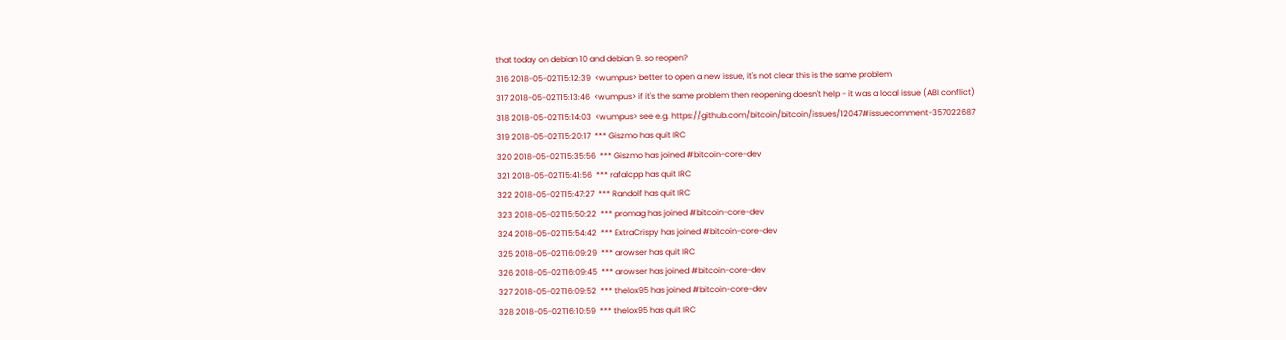that today on debian 10 and debian 9. so reopen?
316 2018-05-02T15:12:39  <wumpus> better to open a new issue, it's not clear this is the same problem
317 2018-05-02T15:13:46  <wumpus> if it's the same problem then reopening doesn't help - it was a local issue (ABI conflict)
318 2018-05-02T15:14:03  <wumpus> see e.g. https://github.com/bitcoin/bitcoin/issues/12047#issuecomment-357022687
319 2018-05-02T15:20:17  *** Giszmo has quit IRC
320 2018-05-02T15:35:56  *** Giszmo has joined #bitcoin-core-dev
321 2018-05-02T15:41:56  *** rafalcpp has quit IRC
322 2018-05-02T15:47:27  *** Randolf has quit IRC
323 2018-05-02T15:50:22  *** promag has joined #bitcoin-core-dev
324 2018-05-02T15:54:42  *** ExtraCrispy has joined #bitcoin-core-dev
325 2018-05-02T16:09:29  *** arowser has quit IRC
326 2018-05-02T16:09:45  *** arowser has joined #bitcoin-core-dev
327 2018-05-02T16:09:52  *** thelox95 has joined #bitcoin-core-dev
328 2018-05-02T16:10:59  *** thelox95 has quit IRC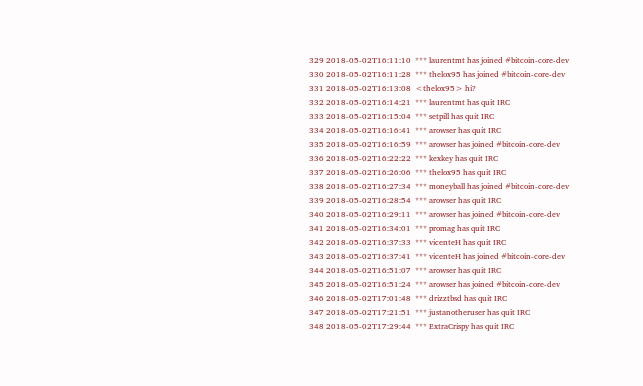329 2018-05-02T16:11:10  *** laurentmt has joined #bitcoin-core-dev
330 2018-05-02T16:11:28  *** thelox95 has joined #bitcoin-core-dev
331 2018-05-02T16:13:08  <thelox95> hi?
332 2018-05-02T16:14:21  *** laurentmt has quit IRC
333 2018-05-02T16:15:04  *** setpill has quit IRC
334 2018-05-02T16:16:41  *** arowser has quit IRC
335 2018-05-02T16:16:59  *** arowser has joined #bitcoin-core-dev
336 2018-05-02T16:22:22  *** kexkey has quit IRC
337 2018-05-02T16:26:06  *** thelox95 has quit IRC
338 2018-05-02T16:27:34  *** moneyball has joined #bitcoin-core-dev
339 2018-05-02T16:28:54  *** arowser has quit IRC
340 2018-05-02T16:29:11  *** arowser has joined #bitcoin-core-dev
341 2018-05-02T16:34:01  *** promag has quit IRC
342 2018-05-02T16:37:33  *** vicenteH has quit IRC
343 2018-05-02T16:37:41  *** vicenteH has joined #bitcoin-core-dev
344 2018-05-02T16:51:07  *** arowser has quit IRC
345 2018-05-02T16:51:24  *** arowser has joined #bitcoin-core-dev
346 2018-05-02T17:01:48  *** drizztbsd has quit IRC
347 2018-05-02T17:21:51  *** justanotheruser has quit IRC
348 2018-05-02T17:29:44  *** ExtraCrispy has quit IRC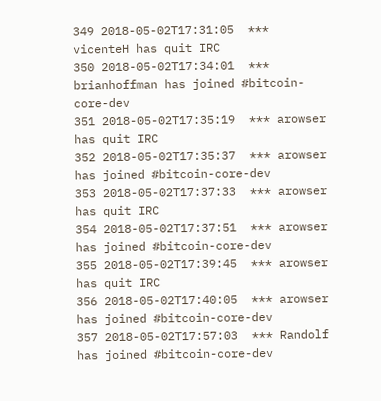349 2018-05-02T17:31:05  *** vicenteH has quit IRC
350 2018-05-02T17:34:01  *** brianhoffman has joined #bitcoin-core-dev
351 2018-05-02T17:35:19  *** arowser has quit IRC
352 2018-05-02T17:35:37  *** arowser has joined #bitcoin-core-dev
353 2018-05-02T17:37:33  *** arowser has quit IRC
354 2018-05-02T17:37:51  *** arowser has joined #bitcoin-core-dev
355 2018-05-02T17:39:45  *** arowser has quit IRC
356 2018-05-02T17:40:05  *** arowser has joined #bitcoin-core-dev
357 2018-05-02T17:57:03  *** Randolf has joined #bitcoin-core-dev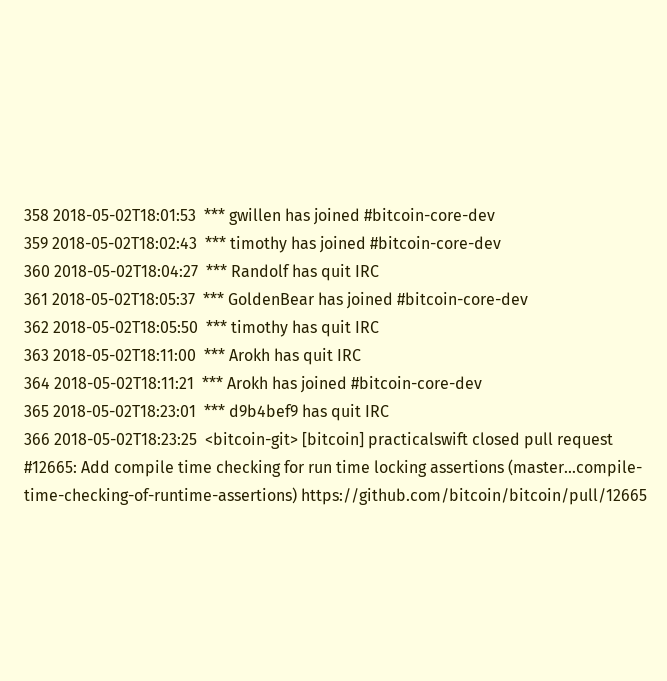358 2018-05-02T18:01:53  *** gwillen has joined #bitcoin-core-dev
359 2018-05-02T18:02:43  *** timothy has joined #bitcoin-core-dev
360 2018-05-02T18:04:27  *** Randolf has quit IRC
361 2018-05-02T18:05:37  *** GoldenBear has joined #bitcoin-core-dev
362 2018-05-02T18:05:50  *** timothy has quit IRC
363 2018-05-02T18:11:00  *** Arokh has quit IRC
364 2018-05-02T18:11:21  *** Arokh has joined #bitcoin-core-dev
365 2018-05-02T18:23:01  *** d9b4bef9 has quit IRC
366 2018-05-02T18:23:25  <bitcoin-git> [bitcoin] practicalswift closed pull request #12665: Add compile time checking for run time locking assertions (master...compile-time-checking-of-runtime-assertions) https://github.com/bitcoin/bitcoin/pull/12665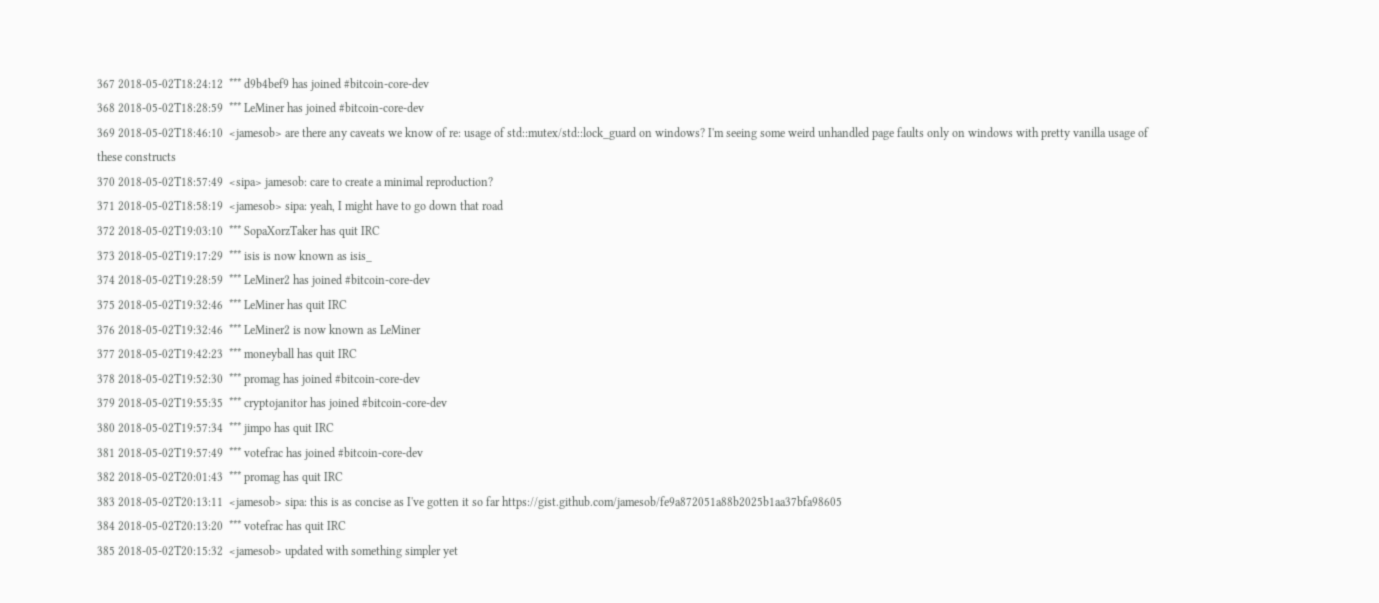367 2018-05-02T18:24:12  *** d9b4bef9 has joined #bitcoin-core-dev
368 2018-05-02T18:28:59  *** LeMiner has joined #bitcoin-core-dev
369 2018-05-02T18:46:10  <jamesob> are there any caveats we know of re: usage of std::mutex/std::lock_guard on windows? I'm seeing some weird unhandled page faults only on windows with pretty vanilla usage of these constructs
370 2018-05-02T18:57:49  <sipa> jamesob: care to create a minimal reproduction?
371 2018-05-02T18:58:19  <jamesob> sipa: yeah, I might have to go down that road
372 2018-05-02T19:03:10  *** SopaXorzTaker has quit IRC
373 2018-05-02T19:17:29  *** isis is now known as isis_
374 2018-05-02T19:28:59  *** LeMiner2 has joined #bitcoin-core-dev
375 2018-05-02T19:32:46  *** LeMiner has quit IRC
376 2018-05-02T19:32:46  *** LeMiner2 is now known as LeMiner
377 2018-05-02T19:42:23  *** moneyball has quit IRC
378 2018-05-02T19:52:30  *** promag has joined #bitcoin-core-dev
379 2018-05-02T19:55:35  *** cryptojanitor has joined #bitcoin-core-dev
380 2018-05-02T19:57:34  *** jimpo has quit IRC
381 2018-05-02T19:57:49  *** votefrac has joined #bitcoin-core-dev
382 2018-05-02T20:01:43  *** promag has quit IRC
383 2018-05-02T20:13:11  <jamesob> sipa: this is as concise as I've gotten it so far https://gist.github.com/jamesob/fe9a872051a88b2025b1aa37bfa98605
384 2018-05-02T20:13:20  *** votefrac has quit IRC
385 2018-05-02T20:15:32  <jamesob> updated with something simpler yet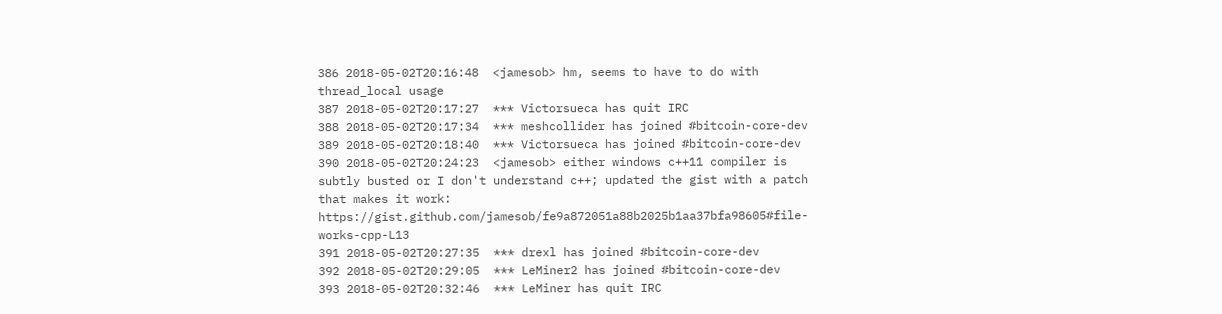386 2018-05-02T20:16:48  <jamesob> hm, seems to have to do with thread_local usage
387 2018-05-02T20:17:27  *** Victorsueca has quit IRC
388 2018-05-02T20:17:34  *** meshcollider has joined #bitcoin-core-dev
389 2018-05-02T20:18:40  *** Victorsueca has joined #bitcoin-core-dev
390 2018-05-02T20:24:23  <jamesob> either windows c++11 compiler is subtly busted or I don't understand c++; updated the gist with a patch that makes it work: https://gist.github.com/jamesob/fe9a872051a88b2025b1aa37bfa98605#file-works-cpp-L13
391 2018-05-02T20:27:35  *** drexl has joined #bitcoin-core-dev
392 2018-05-02T20:29:05  *** LeMiner2 has joined #bitcoin-core-dev
393 2018-05-02T20:32:46  *** LeMiner has quit IRC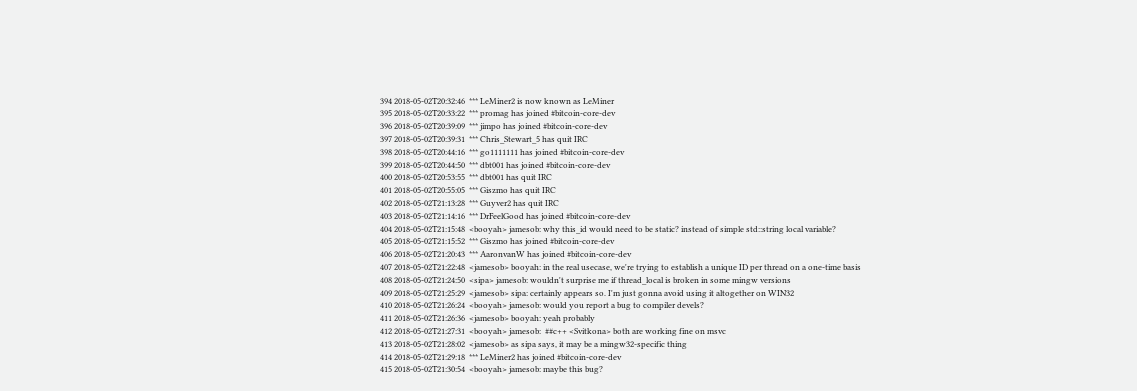394 2018-05-02T20:32:46  *** LeMiner2 is now known as LeMiner
395 2018-05-02T20:33:22  *** promag has joined #bitcoin-core-dev
396 2018-05-02T20:39:09  *** jimpo has joined #bitcoin-core-dev
397 2018-05-02T20:39:31  *** Chris_Stewart_5 has quit IRC
398 2018-05-02T20:44:16  *** go1111111 has joined #bitcoin-core-dev
399 2018-05-02T20:44:50  *** dbt001 has joined #bitcoin-core-dev
400 2018-05-02T20:53:55  *** dbt001 has quit IRC
401 2018-05-02T20:55:05  *** Giszmo has quit IRC
402 2018-05-02T21:13:28  *** Guyver2 has quit IRC
403 2018-05-02T21:14:16  *** DrFeelGood has joined #bitcoin-core-dev
404 2018-05-02T21:15:48  <booyah> jamesob: why this_id would need to be static? instead of simple std::string local variable?
405 2018-05-02T21:15:52  *** Giszmo has joined #bitcoin-core-dev
406 2018-05-02T21:20:43  *** AaronvanW has joined #bitcoin-core-dev
407 2018-05-02T21:22:48  <jamesob> booyah: in the real usecase, we're trying to establish a unique ID per thread on a one-time basis
408 2018-05-02T21:24:50  <sipa> jamesob: wouldn't surprise me if thread_local is broken in some mingw versions
409 2018-05-02T21:25:29  <jamesob> sipa: certainly appears so. I'm just gonna avoid using it altogether on WIN32
410 2018-05-02T21:26:24  <booyah> jamesob: would you report a bug to compiler devels?
411 2018-05-02T21:26:36  <jamesob> booyah: yeah probably
412 2018-05-02T21:27:31  <booyah> jamesob:  ##c++ <Svitkona> both are working fine on msvc
413 2018-05-02T21:28:02  <jamesob> as sipa says, it may be a mingw32-specific thing
414 2018-05-02T21:29:18  *** LeMiner2 has joined #bitcoin-core-dev
415 2018-05-02T21:30:54  <booyah> jamesob: maybe this bug?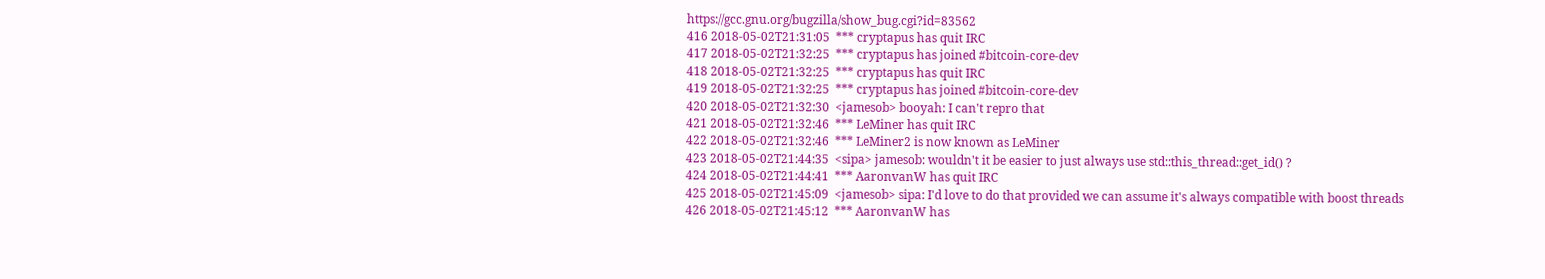https://gcc.gnu.org/bugzilla/show_bug.cgi?id=83562
416 2018-05-02T21:31:05  *** cryptapus has quit IRC
417 2018-05-02T21:32:25  *** cryptapus has joined #bitcoin-core-dev
418 2018-05-02T21:32:25  *** cryptapus has quit IRC
419 2018-05-02T21:32:25  *** cryptapus has joined #bitcoin-core-dev
420 2018-05-02T21:32:30  <jamesob> booyah: I can't repro that
421 2018-05-02T21:32:46  *** LeMiner has quit IRC
422 2018-05-02T21:32:46  *** LeMiner2 is now known as LeMiner
423 2018-05-02T21:44:35  <sipa> jamesob: wouldn't it be easier to just always use std::this_thread::get_id() ?
424 2018-05-02T21:44:41  *** AaronvanW has quit IRC
425 2018-05-02T21:45:09  <jamesob> sipa: I'd love to do that provided we can assume it's always compatible with boost threads
426 2018-05-02T21:45:12  *** AaronvanW has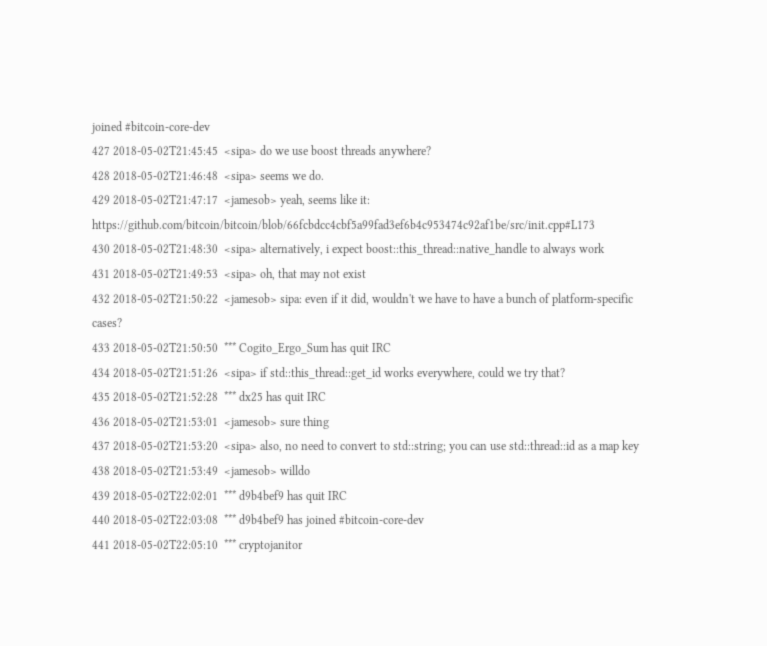joined #bitcoin-core-dev
427 2018-05-02T21:45:45  <sipa> do we use boost threads anywhere?
428 2018-05-02T21:46:48  <sipa> seems we do.
429 2018-05-02T21:47:17  <jamesob> yeah, seems like it: https://github.com/bitcoin/bitcoin/blob/66fcbdcc4cbf5a99fad3ef6b4c953474c92af1be/src/init.cpp#L173
430 2018-05-02T21:48:30  <sipa> alternatively, i expect boost::this_thread::native_handle to always work
431 2018-05-02T21:49:53  <sipa> oh, that may not exist
432 2018-05-02T21:50:22  <jamesob> sipa: even if it did, wouldn't we have to have a bunch of platform-specific cases?
433 2018-05-02T21:50:50  *** Cogito_Ergo_Sum has quit IRC
434 2018-05-02T21:51:26  <sipa> if std::this_thread::get_id works everywhere, could we try that?
435 2018-05-02T21:52:28  *** dx25 has quit IRC
436 2018-05-02T21:53:01  <jamesob> sure thing
437 2018-05-02T21:53:20  <sipa> also, no need to convert to std::string; you can use std::thread::id as a map key
438 2018-05-02T21:53:49  <jamesob> willdo
439 2018-05-02T22:02:01  *** d9b4bef9 has quit IRC
440 2018-05-02T22:03:08  *** d9b4bef9 has joined #bitcoin-core-dev
441 2018-05-02T22:05:10  *** cryptojanitor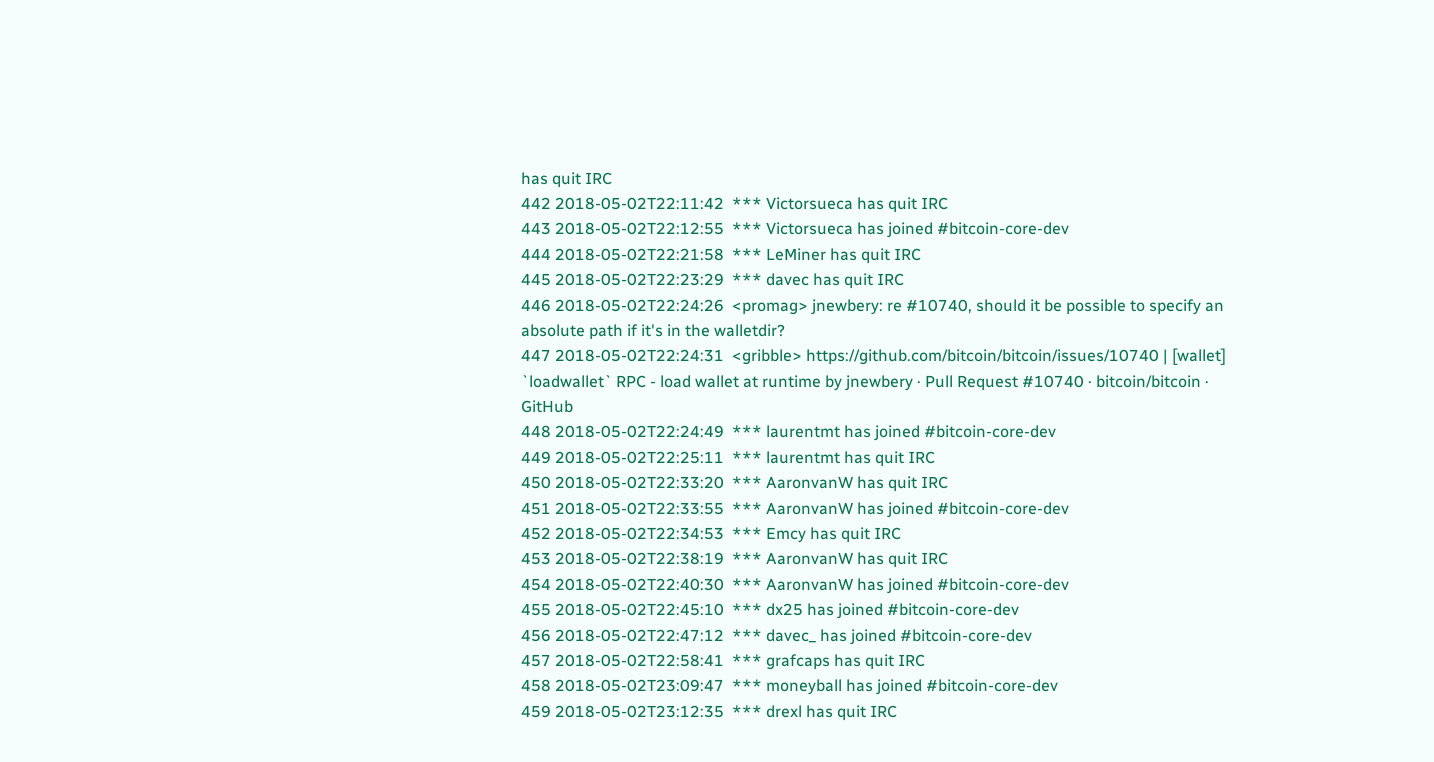has quit IRC
442 2018-05-02T22:11:42  *** Victorsueca has quit IRC
443 2018-05-02T22:12:55  *** Victorsueca has joined #bitcoin-core-dev
444 2018-05-02T22:21:58  *** LeMiner has quit IRC
445 2018-05-02T22:23:29  *** davec has quit IRC
446 2018-05-02T22:24:26  <promag> jnewbery: re #10740, should it be possible to specify an absolute path if it's in the walletdir?
447 2018-05-02T22:24:31  <gribble> https://github.com/bitcoin/bitcoin/issues/10740 | [wallet] `loadwallet` RPC - load wallet at runtime by jnewbery · Pull Request #10740 · bitcoin/bitcoin · GitHub
448 2018-05-02T22:24:49  *** laurentmt has joined #bitcoin-core-dev
449 2018-05-02T22:25:11  *** laurentmt has quit IRC
450 2018-05-02T22:33:20  *** AaronvanW has quit IRC
451 2018-05-02T22:33:55  *** AaronvanW has joined #bitcoin-core-dev
452 2018-05-02T22:34:53  *** Emcy has quit IRC
453 2018-05-02T22:38:19  *** AaronvanW has quit IRC
454 2018-05-02T22:40:30  *** AaronvanW has joined #bitcoin-core-dev
455 2018-05-02T22:45:10  *** dx25 has joined #bitcoin-core-dev
456 2018-05-02T22:47:12  *** davec_ has joined #bitcoin-core-dev
457 2018-05-02T22:58:41  *** grafcaps has quit IRC
458 2018-05-02T23:09:47  *** moneyball has joined #bitcoin-core-dev
459 2018-05-02T23:12:35  *** drexl has quit IRC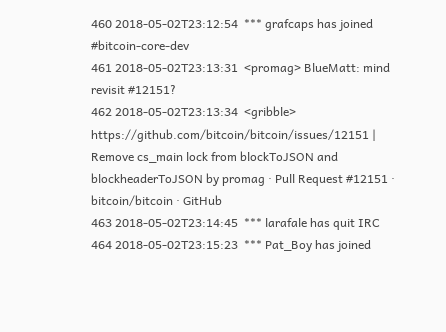460 2018-05-02T23:12:54  *** grafcaps has joined #bitcoin-core-dev
461 2018-05-02T23:13:31  <promag> BlueMatt: mind revisit #12151?
462 2018-05-02T23:13:34  <gribble> https://github.com/bitcoin/bitcoin/issues/12151 | Remove cs_main lock from blockToJSON and blockheaderToJSON by promag · Pull Request #12151 · bitcoin/bitcoin · GitHub
463 2018-05-02T23:14:45  *** larafale has quit IRC
464 2018-05-02T23:15:23  *** Pat_Boy has joined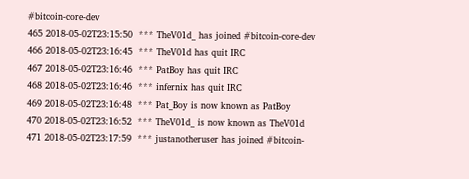#bitcoin-core-dev
465 2018-05-02T23:15:50  *** TheV01d_ has joined #bitcoin-core-dev
466 2018-05-02T23:16:45  *** TheV01d has quit IRC
467 2018-05-02T23:16:46  *** PatBoy has quit IRC
468 2018-05-02T23:16:46  *** infernix has quit IRC
469 2018-05-02T23:16:48  *** Pat_Boy is now known as PatBoy
470 2018-05-02T23:16:52  *** TheV01d_ is now known as TheV01d
471 2018-05-02T23:17:59  *** justanotheruser has joined #bitcoin-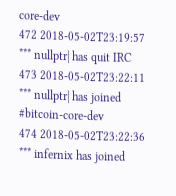core-dev
472 2018-05-02T23:19:57  *** nullptr| has quit IRC
473 2018-05-02T23:22:11  *** nullptr| has joined #bitcoin-core-dev
474 2018-05-02T23:22:36  *** infernix has joined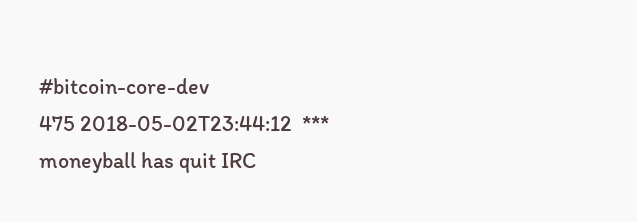#bitcoin-core-dev
475 2018-05-02T23:44:12  *** moneyball has quit IRC